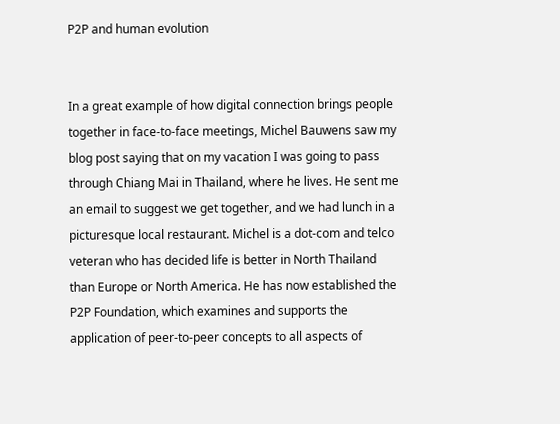P2P and human evolution


In a great example of how digital connection brings people together in face-to-face meetings, Michel Bauwens saw my blog post saying that on my vacation I was going to pass through Chiang Mai in Thailand, where he lives. He sent me an email to suggest we get together, and we had lunch in a picturesque local restaurant. Michel is a dot-com and telco veteran who has decided life is better in North Thailand than Europe or North America. He has now established the P2P Foundation, which examines and supports the application of peer-to-peer concepts to all aspects of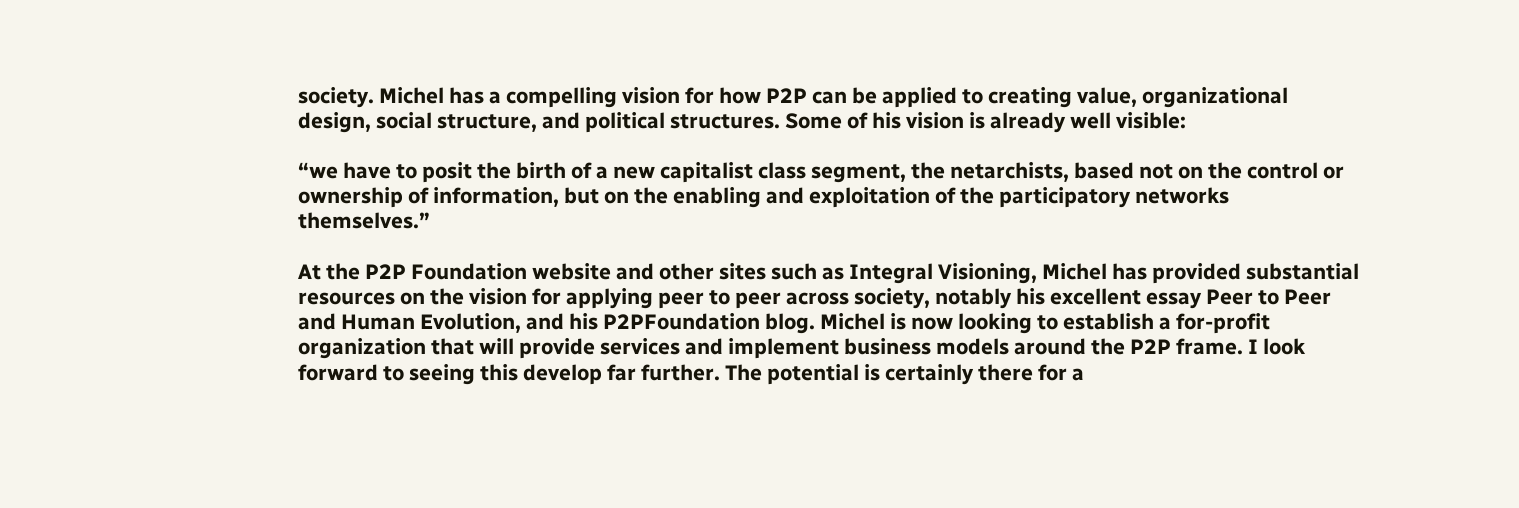society. Michel has a compelling vision for how P2P can be applied to creating value, organizational design, social structure, and political structures. Some of his vision is already well visible:

“we have to posit the birth of a new capitalist class segment, the netarchists, based not on the control or ownership of information, but on the enabling and exploitation of the participatory networks themselves.”

At the P2P Foundation website and other sites such as Integral Visioning, Michel has provided substantial resources on the vision for applying peer to peer across society, notably his excellent essay Peer to Peer and Human Evolution, and his P2PFoundation blog. Michel is now looking to establish a for-profit organization that will provide services and implement business models around the P2P frame. I look forward to seeing this develop far further. The potential is certainly there for a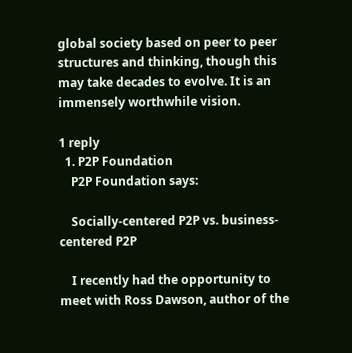global society based on peer to peer structures and thinking, though this may take decades to evolve. It is an immensely worthwhile vision.

1 reply
  1. P2P Foundation
    P2P Foundation says:

    Socially-centered P2P vs. business-centered P2P

    I recently had the opportunity to meet with Ross Dawson, author of the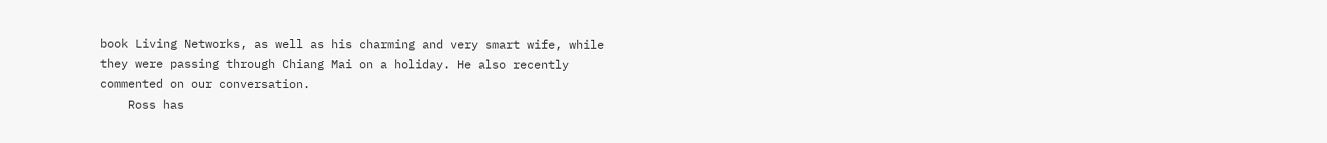book Living Networks, as well as his charming and very smart wife, while they were passing through Chiang Mai on a holiday. He also recently commented on our conversation.
    Ross has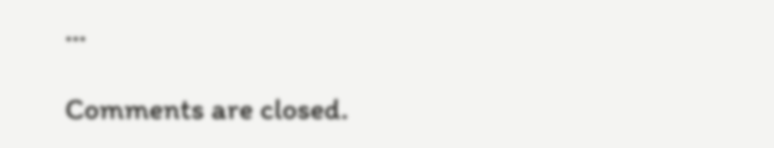…

Comments are closed.